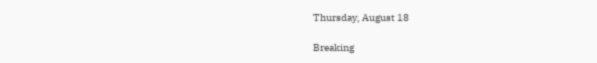Thursday, August 18

Breaking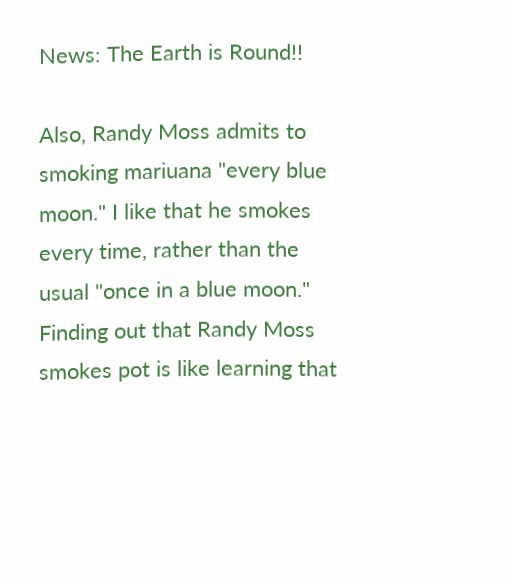News: The Earth is Round!!

Also, Randy Moss admits to smoking mariuana "every blue moon." I like that he smokes every time, rather than the usual "once in a blue moon." Finding out that Randy Moss smokes pot is like learning that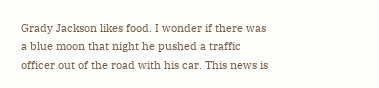Grady Jackson likes food. I wonder if there was a blue moon that night he pushed a traffic officer out of the road with his car. This news is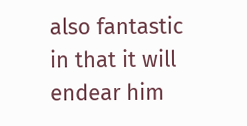also fantastic in that it will endear him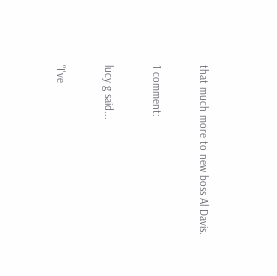that much more to new boss Al Davis.

1 comment:

lucy g said...

"I've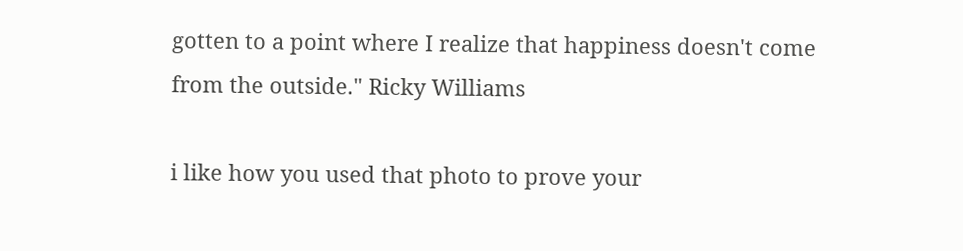gotten to a point where I realize that happiness doesn't come from the outside." Ricky Williams

i like how you used that photo to prove your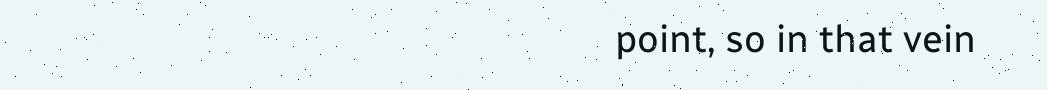point, so in that vein